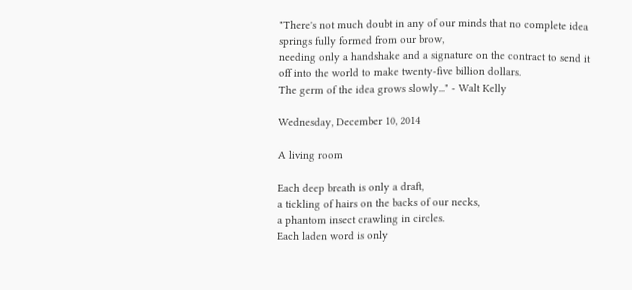"There's not much doubt in any of our minds that no complete idea springs fully formed from our brow,
needing only a handshake and a signature on the contract to send it off into the world to make twenty-five billion dollars.
The germ of the idea grows slowly..." - Walt Kelly

Wednesday, December 10, 2014

A living room

Each deep breath is only a draft,
a tickling of hairs on the backs of our necks,
a phantom insect crawling in circles.
Each laden word is only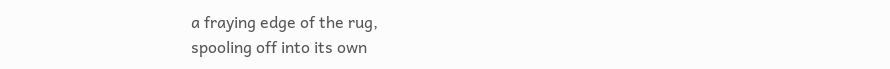a fraying edge of the rug,
spooling off into its own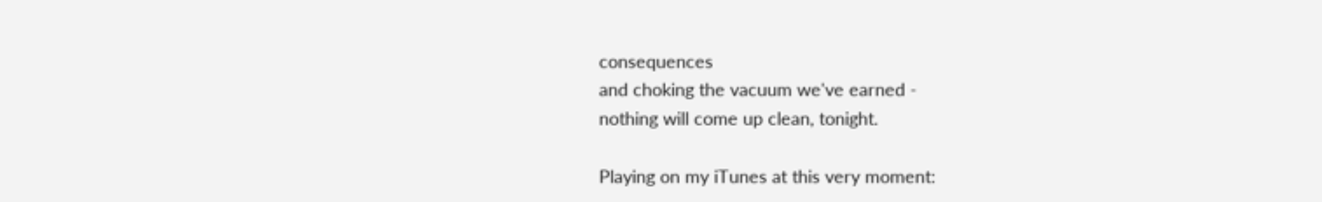consequences
and choking the vacuum we've earned -
nothing will come up clean, tonight.

Playing on my iTunes at this very moment: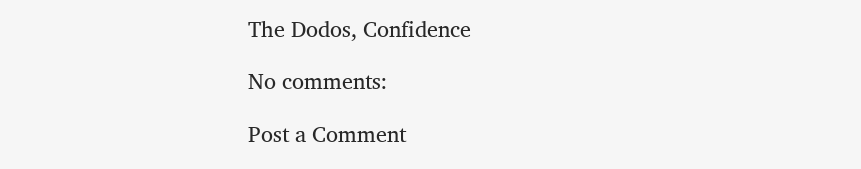The Dodos, Confidence

No comments:

Post a Comment